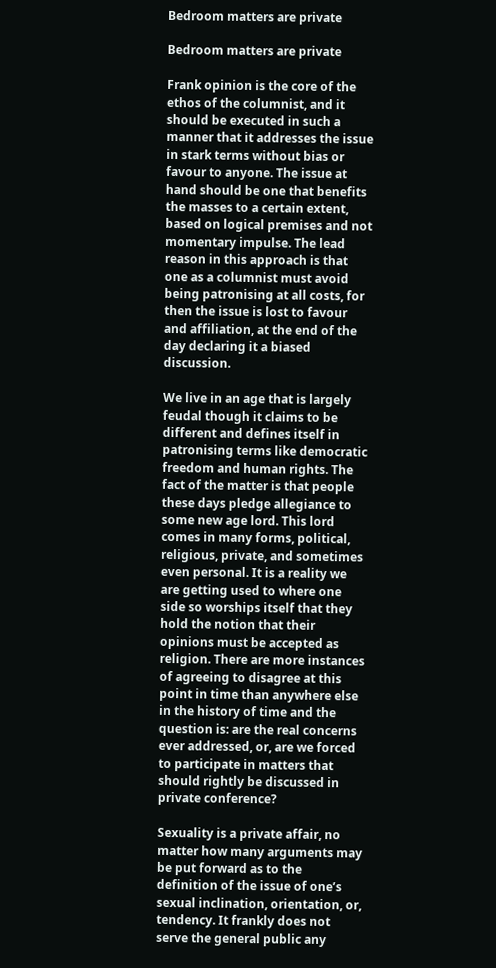Bedroom matters are private

Bedroom matters are private

Frank opinion is the core of the ethos of the columnist, and it should be executed in such a manner that it addresses the issue in stark terms without bias or favour to anyone. The issue at hand should be one that benefits the masses to a certain extent, based on logical premises and not momentary impulse. The lead reason in this approach is that one as a columnist must avoid being patronising at all costs, for then the issue is lost to favour and affiliation, at the end of the day declaring it a biased discussion.

We live in an age that is largely feudal though it claims to be different and defines itself in patronising terms like democratic freedom and human rights. The fact of the matter is that people these days pledge allegiance to some new age lord. This lord comes in many forms, political, religious, private, and sometimes even personal. It is a reality we are getting used to where one side so worships itself that they hold the notion that their opinions must be accepted as religion. There are more instances of agreeing to disagree at this point in time than anywhere else in the history of time and the question is: are the real concerns ever addressed, or, are we forced to participate in matters that should rightly be discussed in private conference?

Sexuality is a private affair, no matter how many arguments may be put forward as to the definition of the issue of one’s sexual inclination, orientation, or, tendency. It frankly does not serve the general public any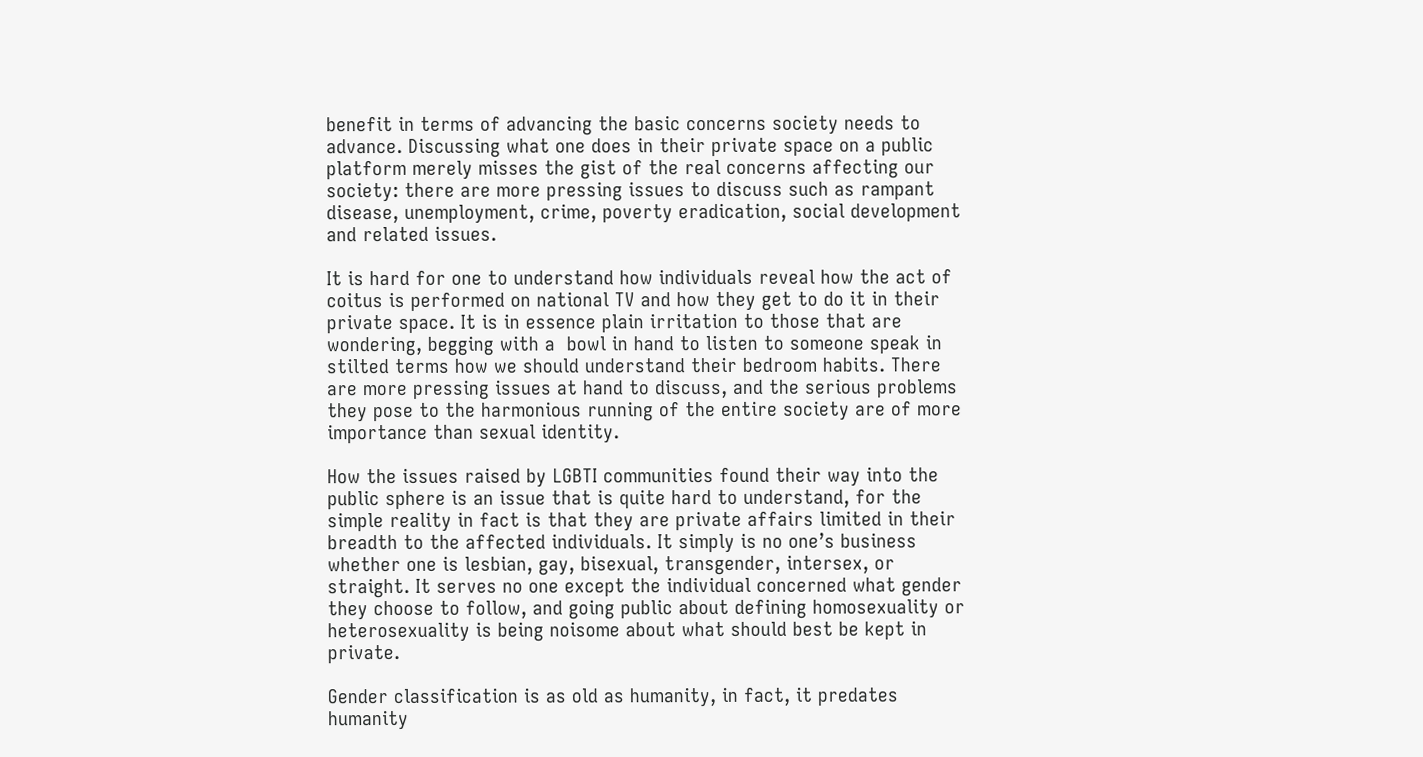benefit in terms of advancing the basic concerns society needs to advance. Discussing what one does in their private space on a public platform merely misses the gist of the real concerns affecting our society: there are more pressing issues to discuss such as rampant disease, unemployment, crime, poverty eradication, social development and related issues.

It is hard for one to understand how individuals reveal how the act of coitus is performed on national TV and how they get to do it in their private space. It is in essence plain irritation to those that are wondering, begging with a  bowl in hand to listen to someone speak in stilted terms how we should understand their bedroom habits. There are more pressing issues at hand to discuss, and the serious problems they pose to the harmonious running of the entire society are of more importance than sexual identity.

How the issues raised by LGBTI communities found their way into the public sphere is an issue that is quite hard to understand, for the simple reality in fact is that they are private affairs limited in their breadth to the affected individuals. It simply is no one’s business whether one is lesbian, gay, bisexual, transgender, intersex, or straight. It serves no one except the individual concerned what gender they choose to follow, and going public about defining homosexuality or heterosexuality is being noisome about what should best be kept in private.

Gender classification is as old as humanity, in fact, it predates humanity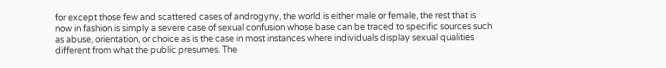for except those few and scattered cases of androgyny, the world is either male or female, the rest that is now in fashion is simply a severe case of sexual confusion whose base can be traced to specific sources such as abuse, orientation, or choice as is the case in most instances where individuals display sexual qualities different from what the public presumes. The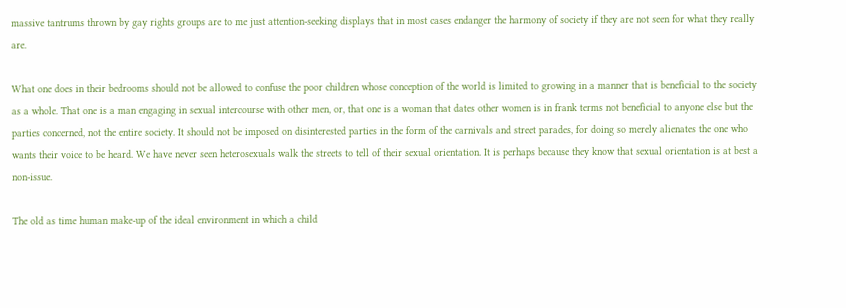massive tantrums thrown by gay rights groups are to me just attention-seeking displays that in most cases endanger the harmony of society if they are not seen for what they really are.

What one does in their bedrooms should not be allowed to confuse the poor children whose conception of the world is limited to growing in a manner that is beneficial to the society as a whole. That one is a man engaging in sexual intercourse with other men, or, that one is a woman that dates other women is in frank terms not beneficial to anyone else but the parties concerned, not the entire society. It should not be imposed on disinterested parties in the form of the carnivals and street parades, for doing so merely alienates the one who wants their voice to be heard. We have never seen heterosexuals walk the streets to tell of their sexual orientation. It is perhaps because they know that sexual orientation is at best a non-issue.

The old as time human make-up of the ideal environment in which a child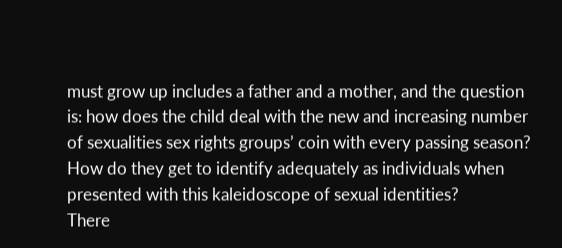must grow up includes a father and a mother, and the question is: how does the child deal with the new and increasing number of sexualities sex rights groups’ coin with every passing season? How do they get to identify adequately as individuals when presented with this kaleidoscope of sexual identities?
There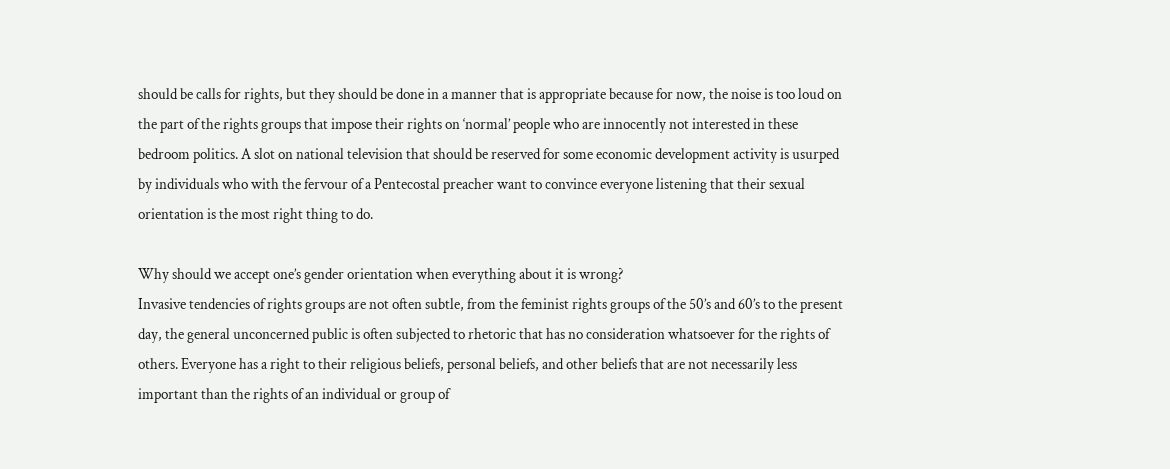should be calls for rights, but they should be done in a manner that is appropriate because for now, the noise is too loud on the part of the rights groups that impose their rights on ‘normal’ people who are innocently not interested in these bedroom politics. A slot on national television that should be reserved for some economic development activity is usurped by individuals who with the fervour of a Pentecostal preacher want to convince everyone listening that their sexual orientation is the most right thing to do.

Why should we accept one’s gender orientation when everything about it is wrong?
Invasive tendencies of rights groups are not often subtle, from the feminist rights groups of the 50’s and 60’s to the present day, the general unconcerned public is often subjected to rhetoric that has no consideration whatsoever for the rights of others. Everyone has a right to their religious beliefs, personal beliefs, and other beliefs that are not necessarily less important than the rights of an individual or group of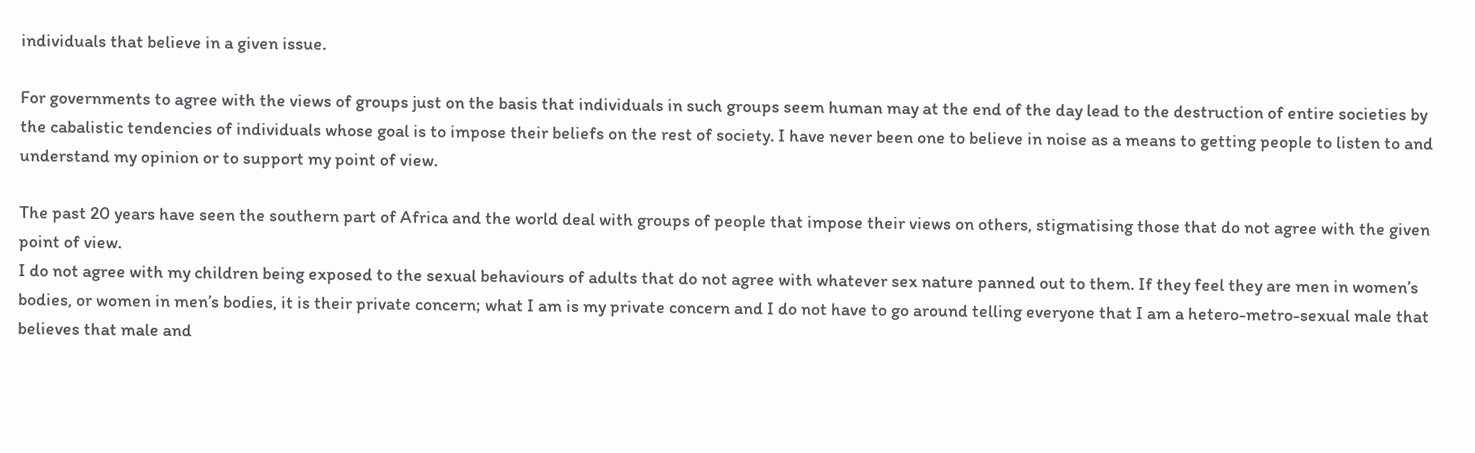individuals that believe in a given issue.

For governments to agree with the views of groups just on the basis that individuals in such groups seem human may at the end of the day lead to the destruction of entire societies by the cabalistic tendencies of individuals whose goal is to impose their beliefs on the rest of society. I have never been one to believe in noise as a means to getting people to listen to and understand my opinion or to support my point of view.

The past 20 years have seen the southern part of Africa and the world deal with groups of people that impose their views on others, stigmatising those that do not agree with the given point of view.
I do not agree with my children being exposed to the sexual behaviours of adults that do not agree with whatever sex nature panned out to them. If they feel they are men in women’s bodies, or women in men’s bodies, it is their private concern; what I am is my private concern and I do not have to go around telling everyone that I am a hetero-metro-sexual male that believes that male and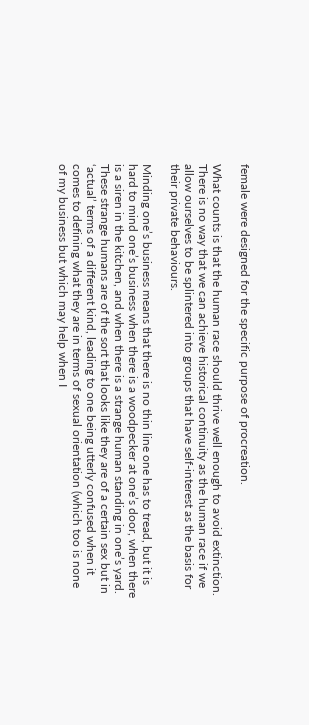female were designed for the specific purpose of procreation.

What counts is that the human race should thrive well enough to avoid extinction. There is no way that we can achieve historical continuity as the human race if we allow ourselves to be splintered into groups that have self-interest as the basis for their private behaviours.

Minding one’s business means that there is no thin line one has to tread, but it is hard to mind one’s business when there is a woodpecker at one’s door, when there is a siren in the kitchen, and when there is a strange human standing in one’s yard. These strange humans are of the sort that looks like they are of a certain sex but in ‘actual’ terms of a different kind, leading to one being utterly confused when it comes to defining what they are in terms of sexual orientation (which too is none of my business but which may help when I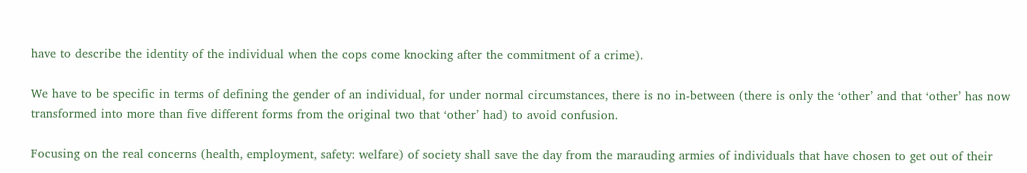have to describe the identity of the individual when the cops come knocking after the commitment of a crime).

We have to be specific in terms of defining the gender of an individual, for under normal circumstances, there is no in-between (there is only the ‘other’ and that ‘other’ has now transformed into more than five different forms from the original two that ‘other’ had) to avoid confusion.

Focusing on the real concerns (health, employment, safety: welfare) of society shall save the day from the marauding armies of individuals that have chosen to get out of their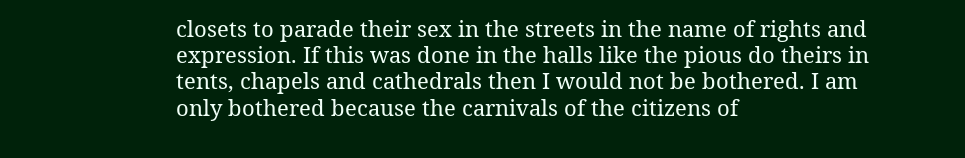closets to parade their sex in the streets in the name of rights and expression. If this was done in the halls like the pious do theirs in tents, chapels and cathedrals then I would not be bothered. I am only bothered because the carnivals of the citizens of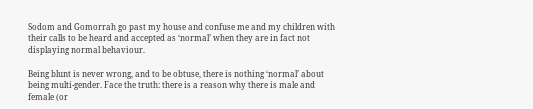Sodom and Gomorrah go past my house and confuse me and my children with their calls to be heard and accepted as ‘normal’ when they are in fact not displaying normal behaviour.

Being blunt is never wrong, and to be obtuse, there is nothing ‘normal’ about being multi-gender. Face the truth: there is a reason why there is male and female (or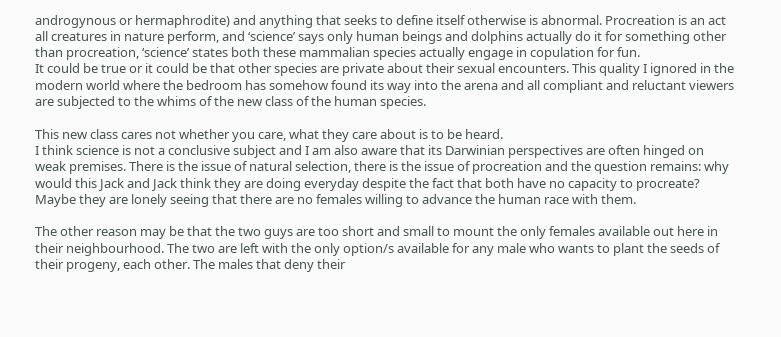androgynous or hermaphrodite) and anything that seeks to define itself otherwise is abnormal. Procreation is an act all creatures in nature perform, and ‘science’ says only human beings and dolphins actually do it for something other than procreation, ‘science’ states both these mammalian species actually engage in copulation for fun.
It could be true or it could be that other species are private about their sexual encounters. This quality I ignored in the modern world where the bedroom has somehow found its way into the arena and all compliant and reluctant viewers are subjected to the whims of the new class of the human species.

This new class cares not whether you care, what they care about is to be heard.
I think science is not a conclusive subject and I am also aware that its Darwinian perspectives are often hinged on weak premises. There is the issue of natural selection, there is the issue of procreation and the question remains: why would this Jack and Jack think they are doing everyday despite the fact that both have no capacity to procreate? Maybe they are lonely seeing that there are no females willing to advance the human race with them.

The other reason may be that the two guys are too short and small to mount the only females available out here in their neighbourhood. The two are left with the only option/s available for any male who wants to plant the seeds of their progeny, each other. The males that deny their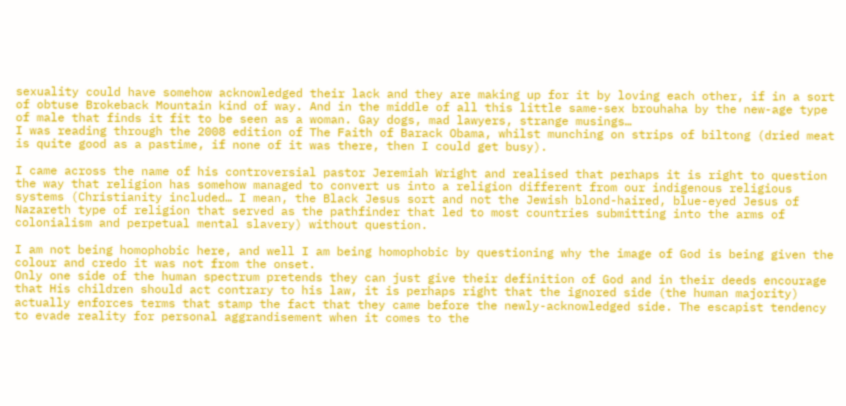sexuality could have somehow acknowledged their lack and they are making up for it by loving each other, if in a sort of obtuse Brokeback Mountain kind of way. And in the middle of all this little same-sex brouhaha by the new-age type of male that finds it fit to be seen as a woman. Gay dogs, mad lawyers, strange musings…
I was reading through the 2008 edition of The Faith of Barack Obama, whilst munching on strips of biltong (dried meat is quite good as a pastime, if none of it was there, then I could get busy).

I came across the name of his controversial pastor Jeremiah Wright and realised that perhaps it is right to question the way that religion has somehow managed to convert us into a religion different from our indigenous religious systems (Christianity included… I mean, the Black Jesus sort and not the Jewish blond-haired, blue-eyed Jesus of Nazareth type of religion that served as the pathfinder that led to most countries submitting into the arms of colonialism and perpetual mental slavery) without question.

I am not being homophobic here, and well I am being homophobic by questioning why the image of God is being given the colour and credo it was not from the onset.
Only one side of the human spectrum pretends they can just give their definition of God and in their deeds encourage that His children should act contrary to his law, it is perhaps right that the ignored side (the human majority) actually enforces terms that stamp the fact that they came before the newly-acknowledged side. The escapist tendency to evade reality for personal aggrandisement when it comes to the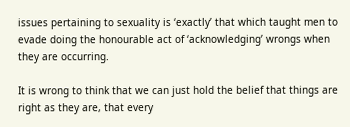issues pertaining to sexuality is ‘exactly’ that which taught men to evade doing the honourable act of ‘acknowledging’ wrongs when they are occurring.

It is wrong to think that we can just hold the belief that things are right as they are, that every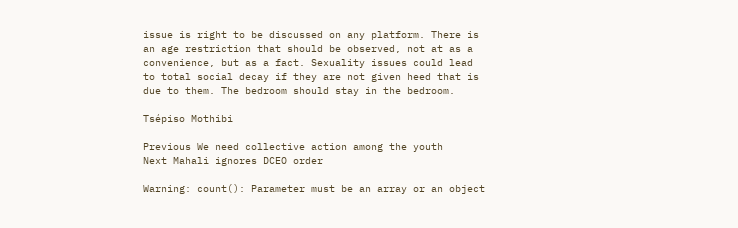issue is right to be discussed on any platform. There is an age restriction that should be observed, not at as a convenience, but as a fact. Sexuality issues could lead to total social decay if they are not given heed that is due to them. The bedroom should stay in the bedroom.

Tsépiso Mothibi

Previous We need collective action among the youth
Next Mahali ignores DCEO order

Warning: count(): Parameter must be an array or an object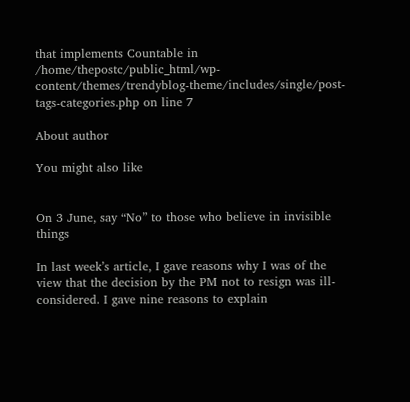that implements Countable in /home/thepostc/public_html/wp-content/themes/trendyblog-theme/includes/single/post-tags-categories.php on line 7

About author

You might also like


On 3 June, say “No” to those who believe in invisible things

In last week’s article, I gave reasons why I was of the view that the decision by the PM not to resign was ill-considered. I gave nine reasons to explain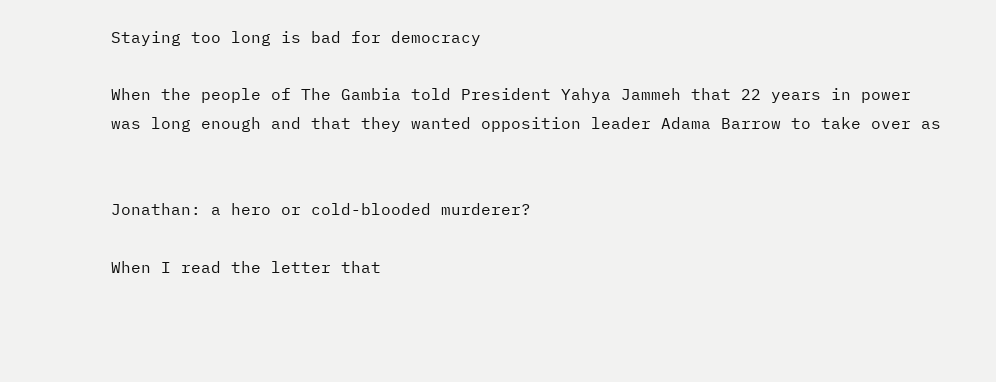Staying too long is bad for democracy

When the people of The Gambia told President Yahya Jammeh that 22 years in power was long enough and that they wanted opposition leader Adama Barrow to take over as


Jonathan: a hero or cold-blooded murderer?

When I read the letter that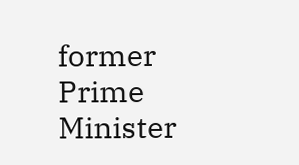former Prime Minister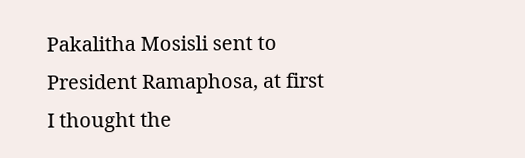Pakalitha Mosisli sent to President Ramaphosa, at first I thought the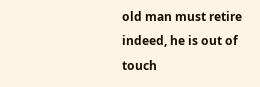old man must retire indeed, he is out of touch